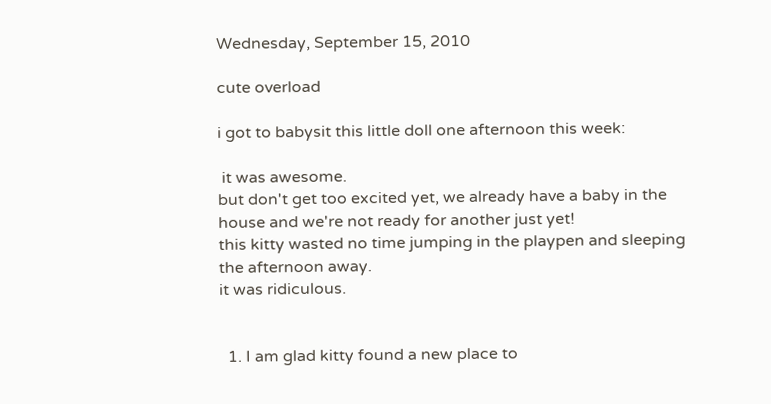Wednesday, September 15, 2010

cute overload

i got to babysit this little doll one afternoon this week:

 it was awesome.
but don't get too excited yet, we already have a baby in the house and we're not ready for another just yet!
this kitty wasted no time jumping in the playpen and sleeping the afternoon away.
it was ridiculous.


  1. I am glad kitty found a new place to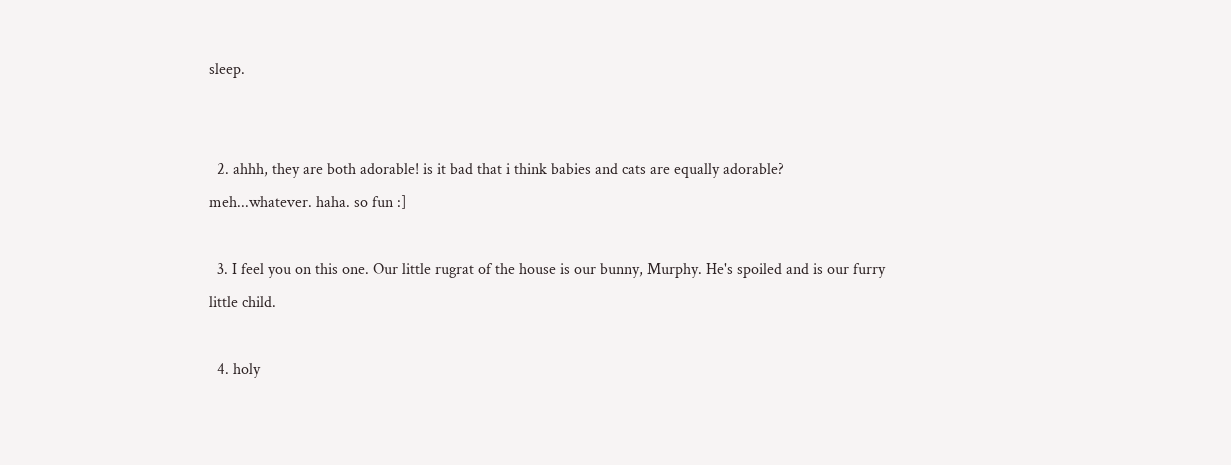sleep.


  2. ahhh, they are both adorable! is it bad that i think babies and cats are equally adorable? meh...whatever. haha. so fun :]

  3. I feel you on this one. Our little rugrat of the house is our bunny, Murphy. He's spoiled and is our furry little child.

  4. holy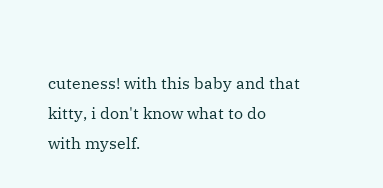cuteness! with this baby and that kitty, i don't know what to do with myself.